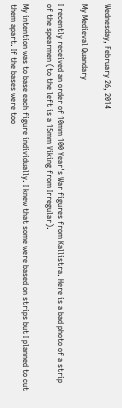Wednesday, February 26, 2014

My Medieval Quandary

I recently received an order of 10mm 100 Year's War figures from Kallistra. Here is a bad photo of a strip of the spearmen (to the left is a 15mm Viking from Irregular).

My intention was to base each figure individually. I knew that some were based on strips but I planned to cut them apart. If the bases were too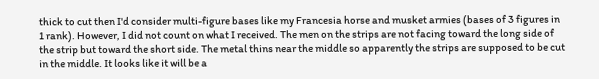thick to cut then I'd consider multi-figure bases like my Francesia horse and musket armies (bases of 3 figures in 1 rank). However, I did not count on what I received. The men on the strips are not facing toward the long side of the strip but toward the short side. The metal thins near the middle so apparently the strips are supposed to be cut in the middle. It looks like it will be a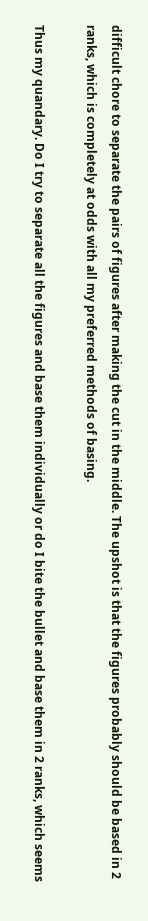difficult chore to separate the pairs of figures after making the cut in the middle. The upshot is that the figures probably should be based in 2 ranks, which is completely at odds with all my preferred methods of basing.

Thus my quandary. Do I try to separate all the figures and base them individually or do I bite the bullet and base them in 2 ranks, which seems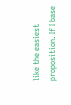like the easiest proposition. If I base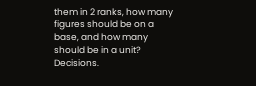them in 2 ranks, how many figures should be on a base, and how many should be in a unit? Decisions.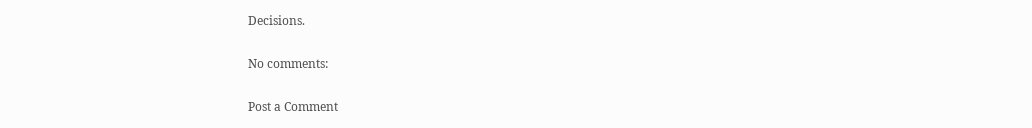Decisions.

No comments:

Post a Comment